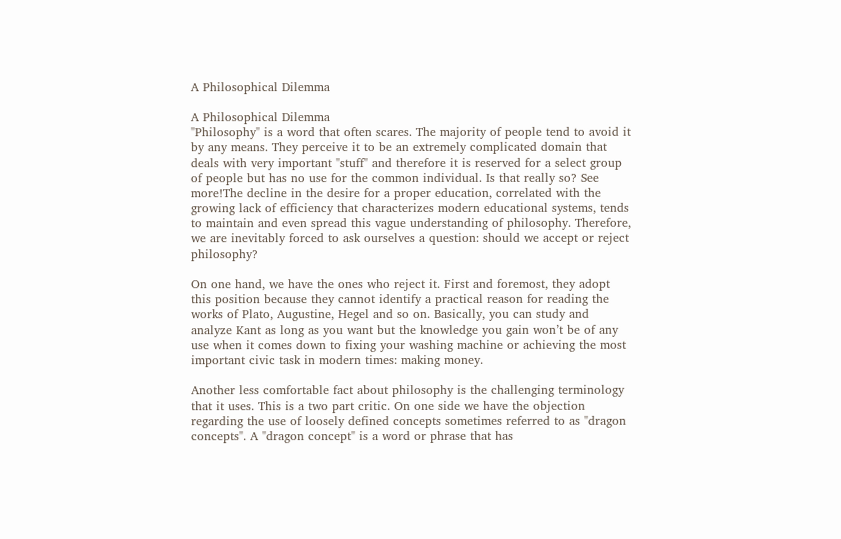A Philosophical Dilemma

A Philosophical Dilemma
"Philosophy" is a word that often scares. The majority of people tend to avoid it by any means. They perceive it to be an extremely complicated domain that deals with very important "stuff" and therefore it is reserved for a select group of people but has no use for the common individual. Is that really so? See more!The decline in the desire for a proper education, correlated with the growing lack of efficiency that characterizes modern educational systems, tends to maintain and even spread this vague understanding of philosophy. Therefore, we are inevitably forced to ask ourselves a question: should we accept or reject philosophy?

On one hand, we have the ones who reject it. First and foremost, they adopt this position because they cannot identify a practical reason for reading the works of Plato, Augustine, Hegel and so on. Basically, you can study and analyze Kant as long as you want but the knowledge you gain won’t be of any use when it comes down to fixing your washing machine or achieving the most important civic task in modern times: making money.

Another less comfortable fact about philosophy is the challenging terminology that it uses. This is a two part critic. On one side we have the objection regarding the use of loosely defined concepts sometimes referred to as "dragon concepts". A "dragon concept" is a word or phrase that has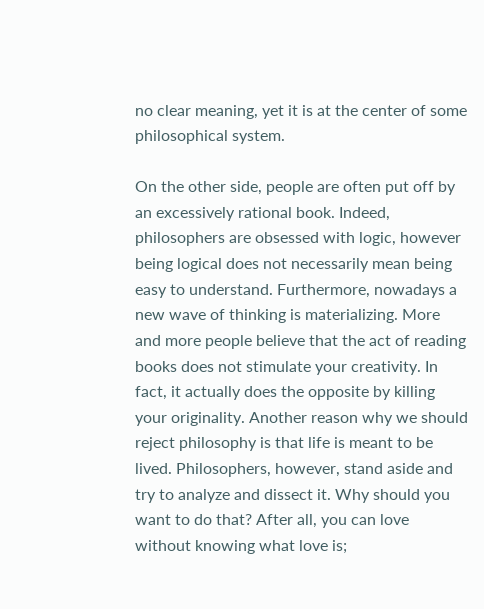no clear meaning, yet it is at the center of some philosophical system.

On the other side, people are often put off by an excessively rational book. Indeed, philosophers are obsessed with logic, however being logical does not necessarily mean being easy to understand. Furthermore, nowadays a new wave of thinking is materializing. More and more people believe that the act of reading books does not stimulate your creativity. In fact, it actually does the opposite by killing your originality. Another reason why we should reject philosophy is that life is meant to be lived. Philosophers, however, stand aside and try to analyze and dissect it. Why should you want to do that? After all, you can love without knowing what love is;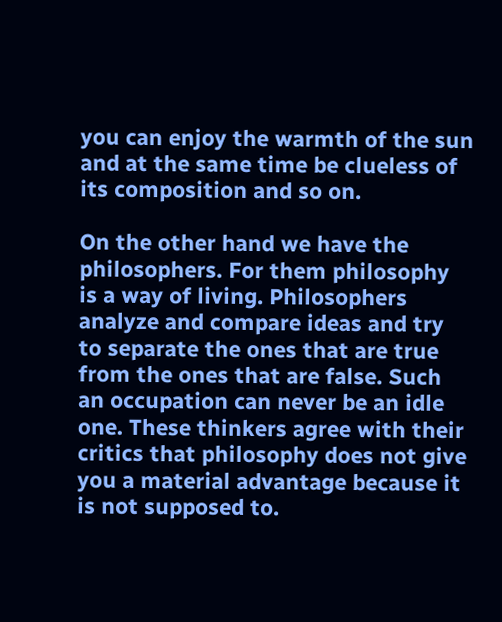you can enjoy the warmth of the sun and at the same time be clueless of its composition and so on.

On the other hand we have the philosophers. For them philosophy is a way of living. Philosophers analyze and compare ideas and try to separate the ones that are true from the ones that are false. Such an occupation can never be an idle one. These thinkers agree with their critics that philosophy does not give you a material advantage because it is not supposed to.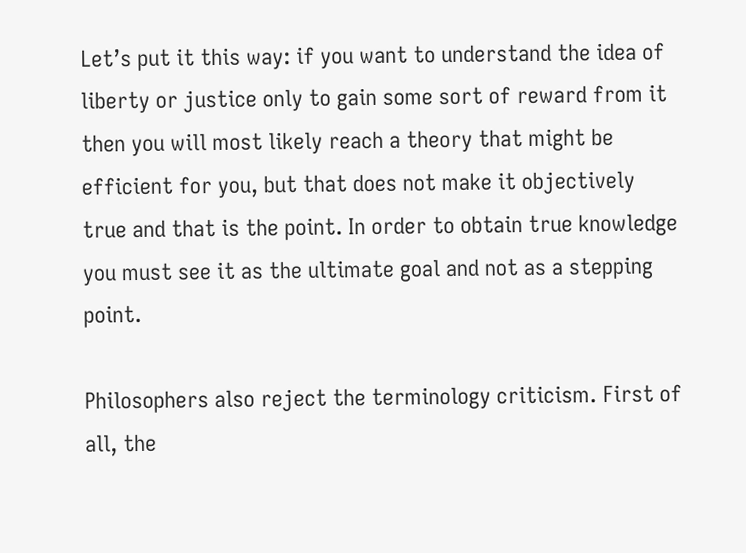Let’s put it this way: if you want to understand the idea of liberty or justice only to gain some sort of reward from it then you will most likely reach a theory that might be efficient for you, but that does not make it objectively true and that is the point. In order to obtain true knowledge you must see it as the ultimate goal and not as a stepping point.

Philosophers also reject the terminology criticism. First of all, the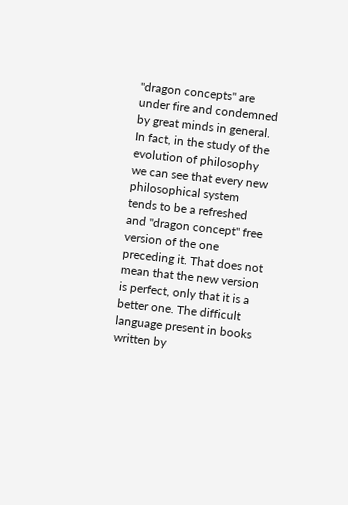"dragon concepts" are under fire and condemned by great minds in general. In fact, in the study of the evolution of philosophy we can see that every new philosophical system tends to be a refreshed and "dragon concept" free version of the one preceding it. That does not mean that the new version is perfect, only that it is a better one. The difficult language present in books written by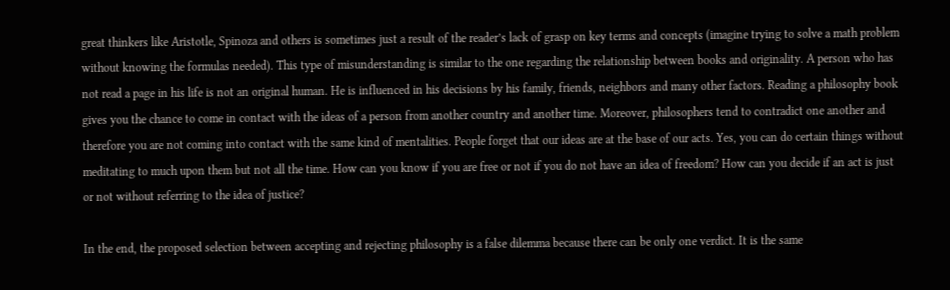great thinkers like Aristotle, Spinoza and others is sometimes just a result of the reader’s lack of grasp on key terms and concepts (imagine trying to solve a math problem without knowing the formulas needed). This type of misunderstanding is similar to the one regarding the relationship between books and originality. A person who has not read a page in his life is not an original human. He is influenced in his decisions by his family, friends, neighbors and many other factors. Reading a philosophy book gives you the chance to come in contact with the ideas of a person from another country and another time. Moreover, philosophers tend to contradict one another and therefore you are not coming into contact with the same kind of mentalities. People forget that our ideas are at the base of our acts. Yes, you can do certain things without meditating to much upon them but not all the time. How can you know if you are free or not if you do not have an idea of freedom? How can you decide if an act is just or not without referring to the idea of justice?

In the end, the proposed selection between accepting and rejecting philosophy is a false dilemma because there can be only one verdict. It is the same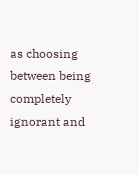as choosing between being completely ignorant and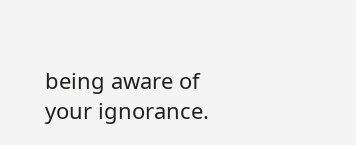being aware of your ignorance.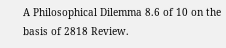A Philosophical Dilemma 8.6 of 10 on the basis of 2818 Review.